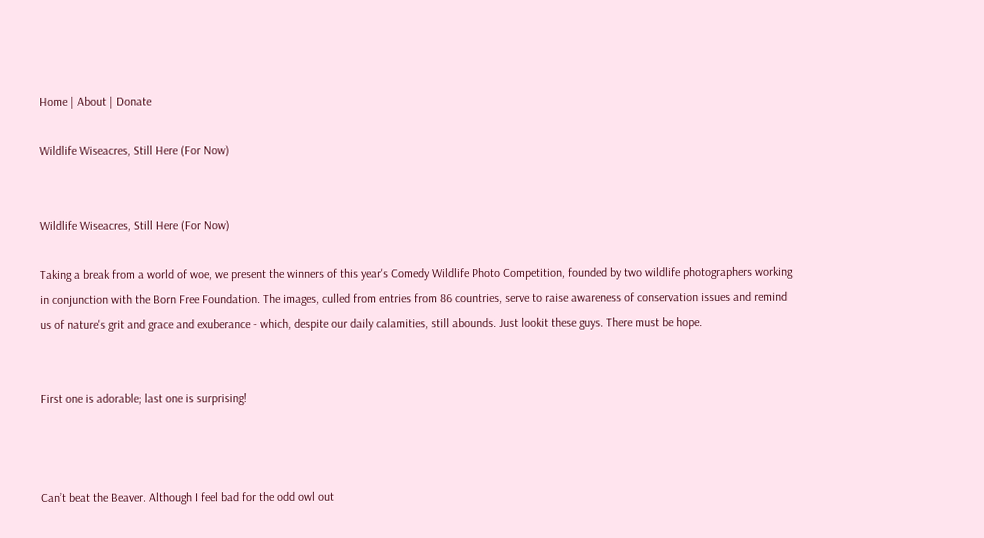Home | About | Donate

Wildlife Wiseacres, Still Here (For Now)


Wildlife Wiseacres, Still Here (For Now)

Taking a break from a world of woe, we present the winners of this year's Comedy Wildlife Photo Competition, founded by two wildlife photographers working in conjunction with the Born Free Foundation. The images, culled from entries from 86 countries, serve to raise awareness of conservation issues and remind us of nature's grit and grace and exuberance - which, despite our daily calamities, still abounds. Just lookit these guys. There must be hope.


First one is adorable; last one is surprising!



Can’t beat the Beaver. Although I feel bad for the odd owl out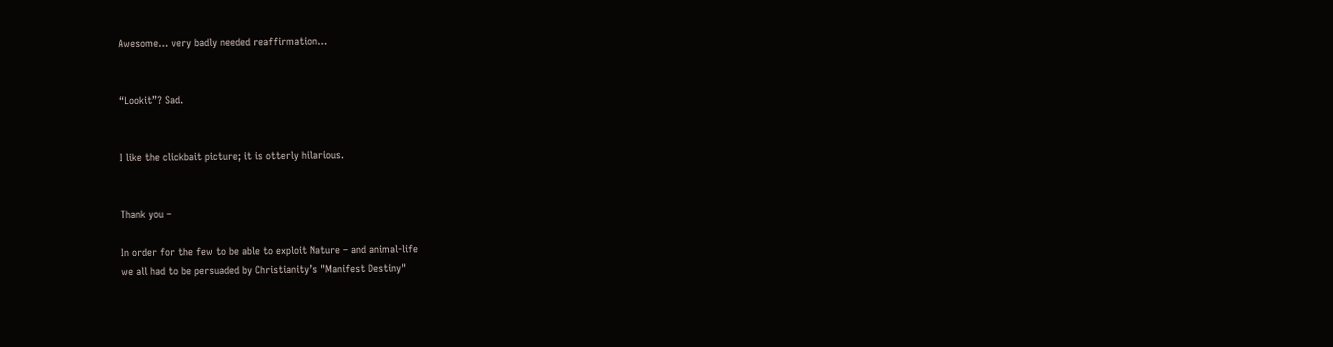Awesome… very badly needed reaffirmation…


“Lookit”? Sad.


I like the clickbait picture; it is otterly hilarious.


Thank you –

In order for the few to be able to exploit Nature – and animal-life
we all had to be persuaded by Christianity’s "Manifest Destiny"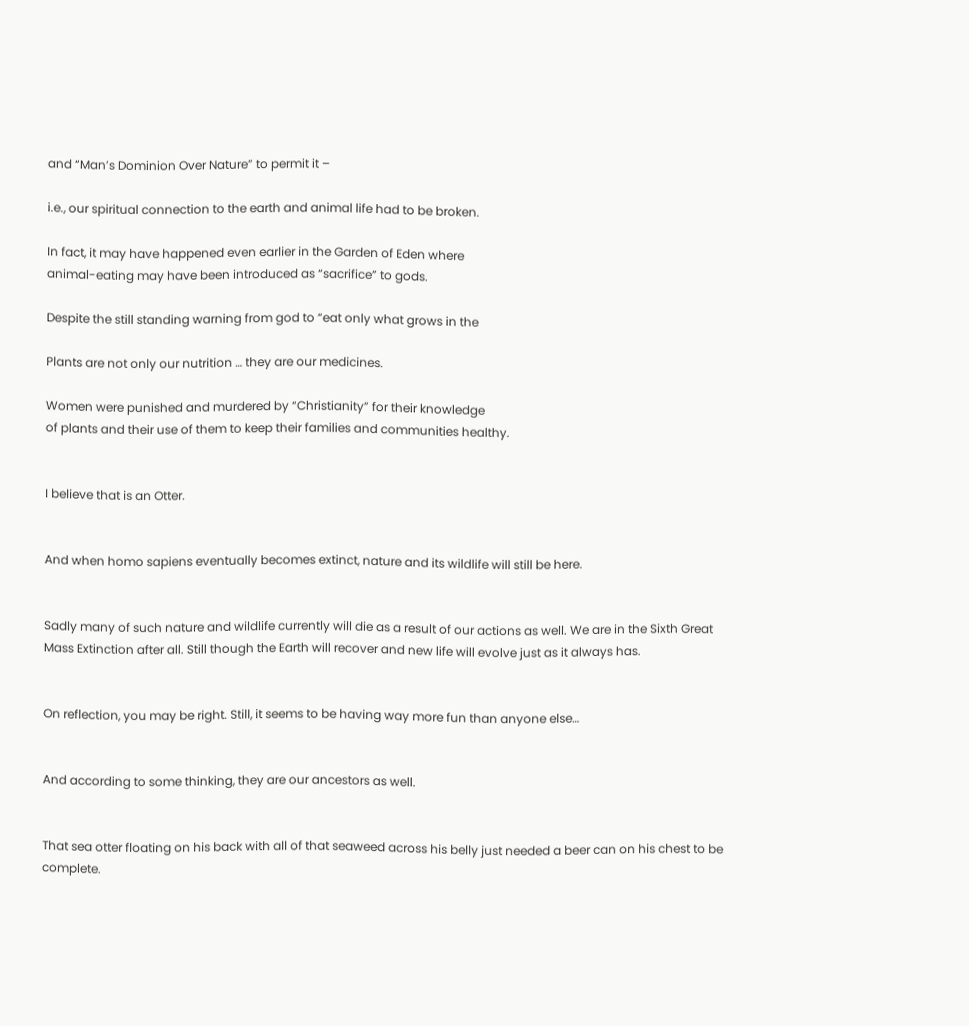and “Man’s Dominion Over Nature” to permit it –

i.e., our spiritual connection to the earth and animal life had to be broken.

In fact, it may have happened even earlier in the Garden of Eden where
animal-eating may have been introduced as “sacrifice” to gods.

Despite the still standing warning from god to “eat only what grows in the

Plants are not only our nutrition … they are our medicines.

Women were punished and murdered by “Christianity” for their knowledge
of plants and their use of them to keep their families and communities healthy.


I believe that is an Otter.


And when homo sapiens eventually becomes extinct, nature and its wildlife will still be here.


Sadly many of such nature and wildlife currently will die as a result of our actions as well. We are in the Sixth Great Mass Extinction after all. Still though the Earth will recover and new life will evolve just as it always has.


On reflection, you may be right. Still, it seems to be having way more fun than anyone else…


And according to some thinking, they are our ancestors as well.


That sea otter floating on his back with all of that seaweed across his belly just needed a beer can on his chest to be complete.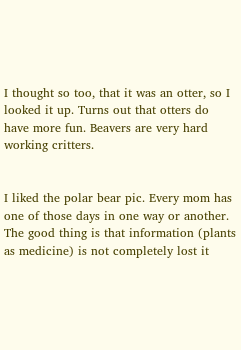I thought so too, that it was an otter, so I looked it up. Turns out that otters do have more fun. Beavers are very hard working critters.


I liked the polar bear pic. Every mom has one of those days in one way or another. The good thing is that information (plants as medicine) is not completely lost it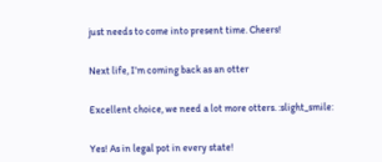just needs to come into present time. Cheers!


Next life, I’m coming back as an otter


Excellent choice, we need a lot more otters. :slight_smile:


Yes! As in legal pot in every state!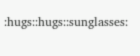:hugs::hugs::sunglasses: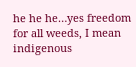he he he…yes freedom for all weeds, I mean indigenous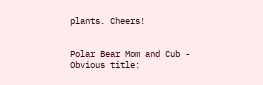plants. Cheers!


Polar Bear Mom and Cub - Obvious title: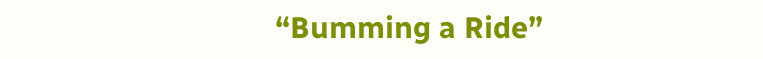“Bumming a Ride”